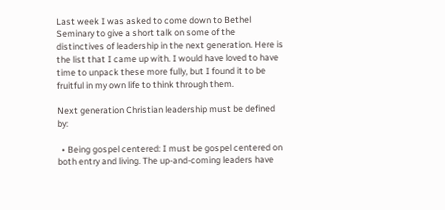Last week I was asked to come down to Bethel Seminary to give a short talk on some of the distinctives of leadership in the next generation. Here is the list that I came up with. I would have loved to have time to unpack these more fully, but I found it to be fruitful in my own life to think through them.

Next generation Christian leadership must be defined by:

  • Being gospel centered: I must be gospel centered on both entry and living. The up-and-coming leaders have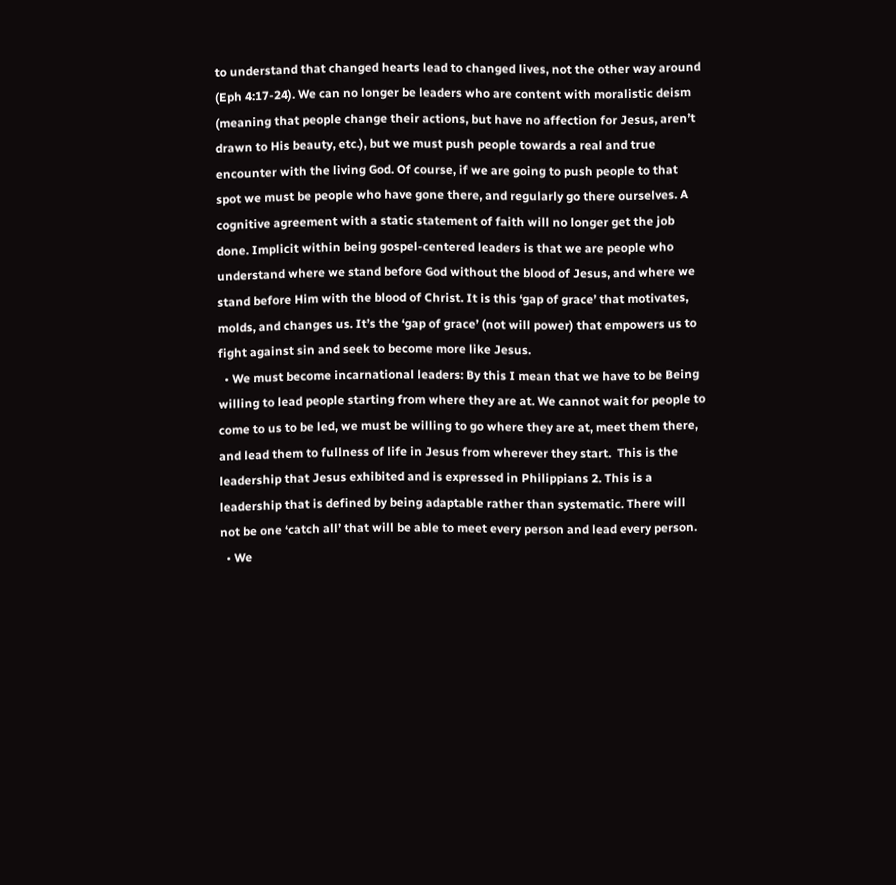to understand that changed hearts lead to changed lives, not the other way around (Eph 4:17-24). We can no longer be leaders who are content with moralistic deism (meaning that people change their actions, but have no affection for Jesus, aren’t drawn to His beauty, etc.), but we must push people towards a real and true encounter with the living God. Of course, if we are going to push people to that spot we must be people who have gone there, and regularly go there ourselves. A cognitive agreement with a static statement of faith will no longer get the job done. Implicit within being gospel-centered leaders is that we are people who understand where we stand before God without the blood of Jesus, and where we stand before Him with the blood of Christ. It is this ‘gap of grace’ that motivates, molds, and changes us. It’s the ‘gap of grace’ (not will power) that empowers us to fight against sin and seek to become more like Jesus.
  • We must become incarnational leaders: By this I mean that we have to be Being willing to lead people starting from where they are at. We cannot wait for people to come to us to be led, we must be willing to go where they are at, meet them there, and lead them to fullness of life in Jesus from wherever they start.  This is the leadership that Jesus exhibited and is expressed in Philippians 2. This is a leadership that is defined by being adaptable rather than systematic. There will not be one ‘catch all’ that will be able to meet every person and lead every person.
  • We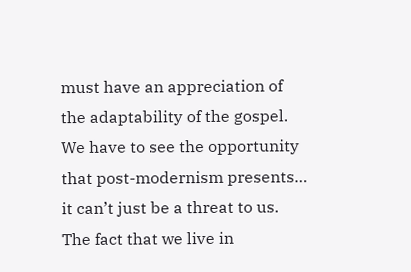must have an appreciation of the adaptability of the gospel. We have to see the opportunity that post-modernism presents… it can’t just be a threat to us. The fact that we live in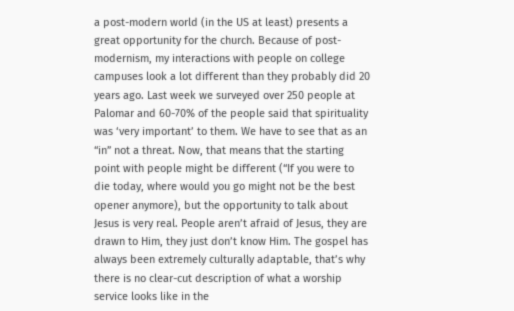a post-modern world (in the US at least) presents a great opportunity for the church. Because of post-modernism, my interactions with people on college campuses look a lot different than they probably did 20 years ago. Last week we surveyed over 250 people at Palomar and 60-70% of the people said that spirituality was ‘very important’ to them. We have to see that as an “in” not a threat. Now, that means that the starting point with people might be different (“If you were to die today, where would you go might not be the best opener anymore), but the opportunity to talk about Jesus is very real. People aren’t afraid of Jesus, they are drawn to Him, they just don’t know Him. The gospel has always been extremely culturally adaptable, that’s why there is no clear-cut description of what a worship service looks like in the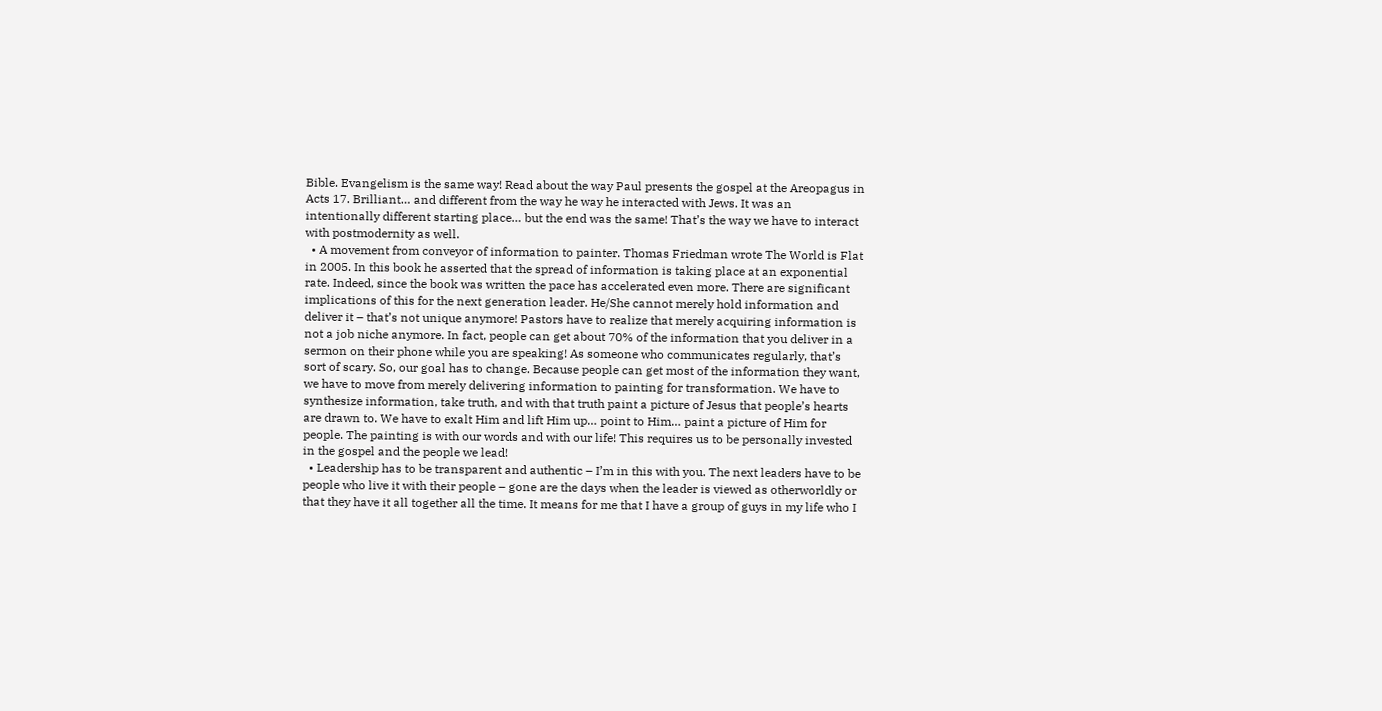Bible. Evangelism is the same way! Read about the way Paul presents the gospel at the Areopagus in Acts 17. Brilliant… and different from the way he way he interacted with Jews. It was an intentionally different starting place… but the end was the same! That’s the way we have to interact with postmodernity as well.
  • A movement from conveyor of information to painter. Thomas Friedman wrote The World is Flat in 2005. In this book he asserted that the spread of information is taking place at an exponential rate. Indeed, since the book was written the pace has accelerated even more. There are significant implications of this for the next generation leader. He/She cannot merely hold information and deliver it – that’s not unique anymore! Pastors have to realize that merely acquiring information is not a job niche anymore. In fact, people can get about 70% of the information that you deliver in a sermon on their phone while you are speaking! As someone who communicates regularly, that’s sort of scary. So, our goal has to change. Because people can get most of the information they want, we have to move from merely delivering information to painting for transformation. We have to synthesize information, take truth, and with that truth paint a picture of Jesus that people’s hearts are drawn to. We have to exalt Him and lift Him up… point to Him… paint a picture of Him for people. The painting is with our words and with our life! This requires us to be personally invested in the gospel and the people we lead!
  • Leadership has to be transparent and authentic – I’m in this with you. The next leaders have to be people who live it with their people – gone are the days when the leader is viewed as otherworldly or that they have it all together all the time. It means for me that I have a group of guys in my life who I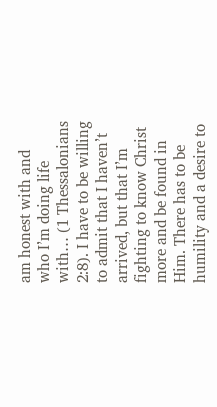am honest with and who I’m doing life with… (1 Thessalonians 2:8). I have to be willing to admit that I haven’t arrived, but that I’m fighting to know Christ more and be found in Him. There has to be humility and a desire to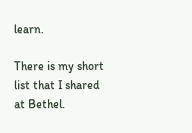learn.

There is my short list that I shared at Bethel.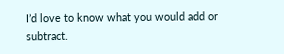I’d love to know what you would add or subtract.